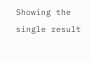Showing the single result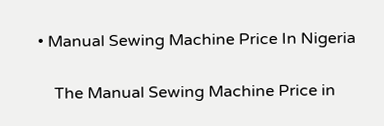• Manual Sewing Machine Price In Nigeria


    The Manual Sewing Machine Price in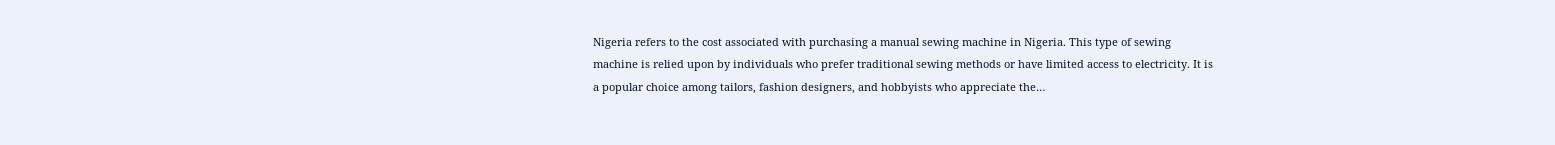Nigeria refers to the cost associated with purchasing a manual sewing machine in Nigeria. This type of sewing machine is relied upon by individuals who prefer traditional sewing methods or have limited access to electricity. It is a popular choice among tailors, fashion designers, and hobbyists who appreciate the…